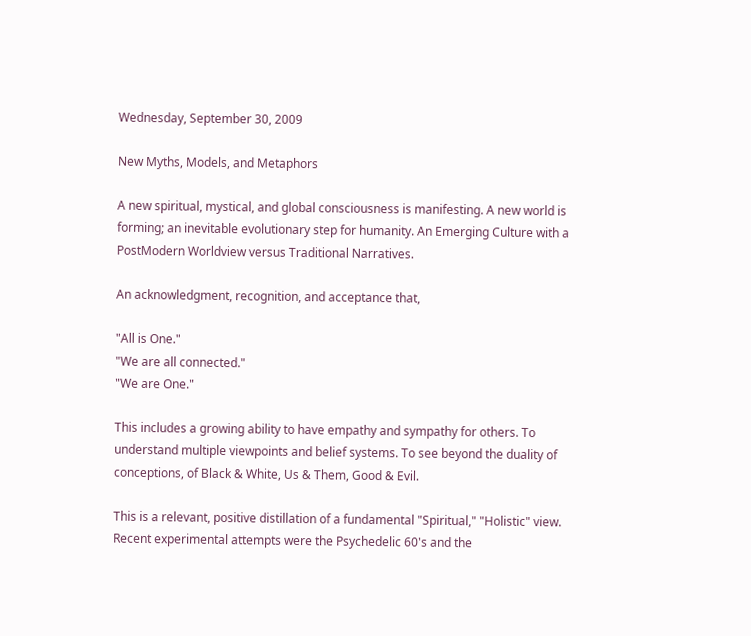Wednesday, September 30, 2009

New Myths, Models, and Metaphors

A new spiritual, mystical, and global consciousness is manifesting. A new world is forming; an inevitable evolutionary step for humanity. An Emerging Culture with a PostModern Worldview versus Traditional Narratives.

An acknowledgment, recognition, and acceptance that,

"All is One."
"We are all connected."
"We are One."

This includes a growing ability to have empathy and sympathy for others. To understand multiple viewpoints and belief systems. To see beyond the duality of conceptions, of Black & White, Us & Them, Good & Evil.

This is a relevant, positive distillation of a fundamental "Spiritual," "Holistic" view. Recent experimental attempts were the Psychedelic 60's and the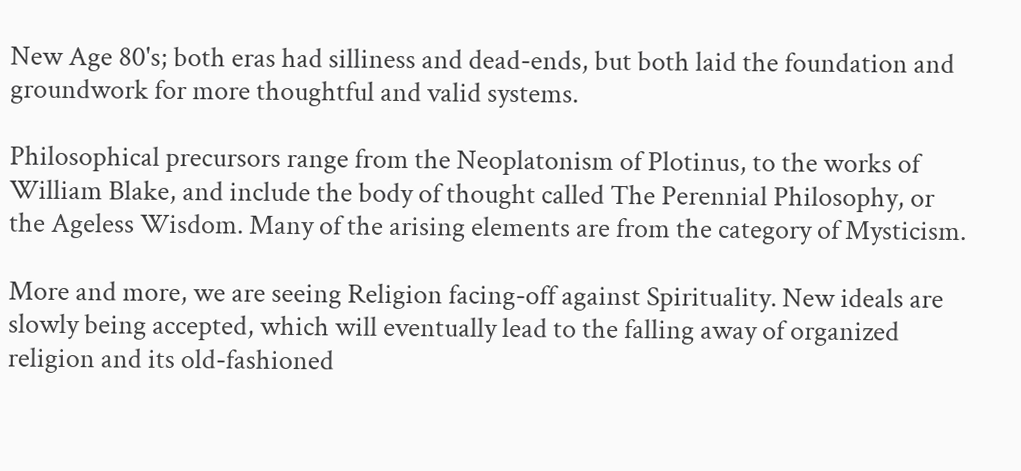New Age 80's; both eras had silliness and dead-ends, but both laid the foundation and groundwork for more thoughtful and valid systems.

Philosophical precursors range from the Neoplatonism of Plotinus, to the works of William Blake, and include the body of thought called The Perennial Philosophy, or the Ageless Wisdom. Many of the arising elements are from the category of Mysticism.

More and more, we are seeing Religion facing-off against Spirituality. New ideals are slowly being accepted, which will eventually lead to the falling away of organized religion and its old-fashioned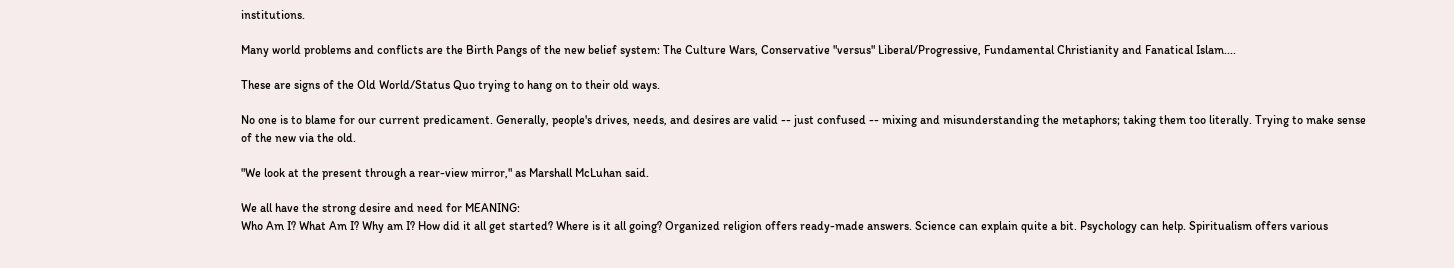institutions.

Many world problems and conflicts are the Birth Pangs of the new belief system: The Culture Wars, Conservative "versus" Liberal/Progressive, Fundamental Christianity and Fanatical Islam....

These are signs of the Old World/Status Quo trying to hang on to their old ways.

No one is to blame for our current predicament. Generally, people's drives, needs, and desires are valid -- just confused -- mixing and misunderstanding the metaphors; taking them too literally. Trying to make sense of the new via the old.

"We look at the present through a rear-view mirror," as Marshall McLuhan said.

We all have the strong desire and need for MEANING:
Who Am I? What Am I? Why am I? How did it all get started? Where is it all going? Organized religion offers ready-made answers. Science can explain quite a bit. Psychology can help. Spiritualism offers various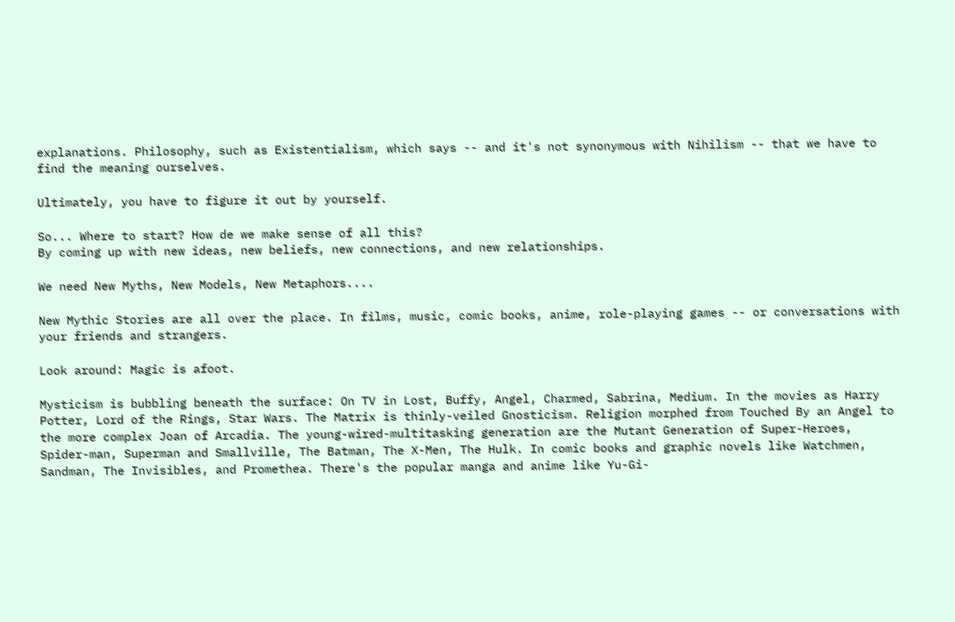explanations. Philosophy, such as Existentialism, which says -- and it's not synonymous with Nihilism -- that we have to find the meaning ourselves.

Ultimately, you have to figure it out by yourself.

So... Where to start? How de we make sense of all this?
By coming up with new ideas, new beliefs, new connections, and new relationships.

We need New Myths, New Models, New Metaphors....

New Mythic Stories are all over the place. In films, music, comic books, anime, role-playing games -- or conversations with your friends and strangers.

Look around: Magic is afoot.

Mysticism is bubbling beneath the surface: On TV in Lost, Buffy, Angel, Charmed, Sabrina, Medium. In the movies as Harry Potter, Lord of the Rings, Star Wars. The Matrix is thinly-veiled Gnosticism. Religion morphed from Touched By an Angel to the more complex Joan of Arcadia. The young-wired-multitasking generation are the Mutant Generation of Super-Heroes, Spider-man, Superman and Smallville, The Batman, The X-Men, The Hulk. In comic books and graphic novels like Watchmen, Sandman, The Invisibles, and Promethea. There's the popular manga and anime like Yu-Gi-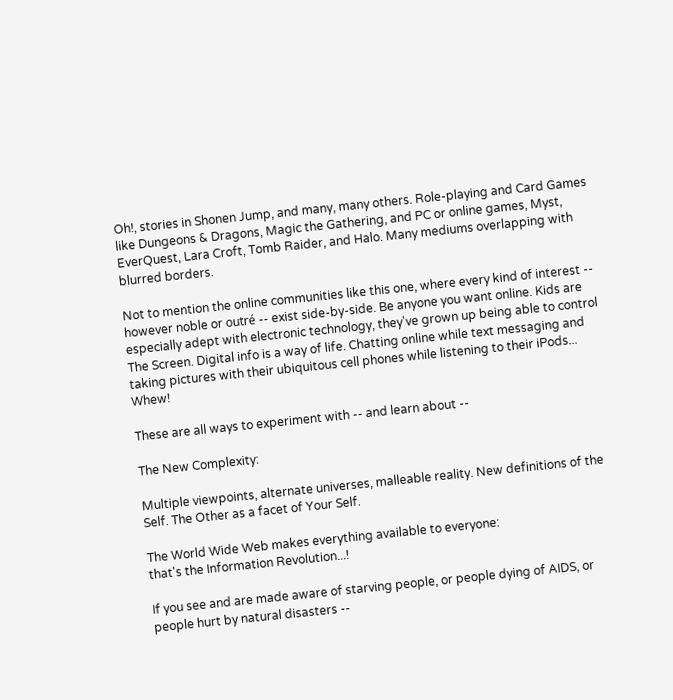Oh!, stories in Shonen Jump, and many, many others. Role-playing and Card Games like Dungeons & Dragons, Magic the Gathering, and PC or online games, Myst, EverQuest, Lara Croft, Tomb Raider, and Halo. Many mediums overlapping with blurred borders.

Not to mention the online communities like this one, where every kind of interest -- however noble or outré -- exist side-by-side. Be anyone you want online. Kids are especially adept with electronic technology, they've grown up being able to control The Screen. Digital info is a way of life. Chatting online while text messaging and taking pictures with their ubiquitous cell phones while listening to their iPods... Whew!

These are all ways to experiment with -- and learn about --

The New Complexity:

Multiple viewpoints, alternate universes, malleable reality. New definitions of the Self. The Other as a facet of Your Self.

The World Wide Web makes everything available to everyone:
that's the Information Revolution...!

If you see and are made aware of starving people, or people dying of AIDS, or people hurt by natural disasters --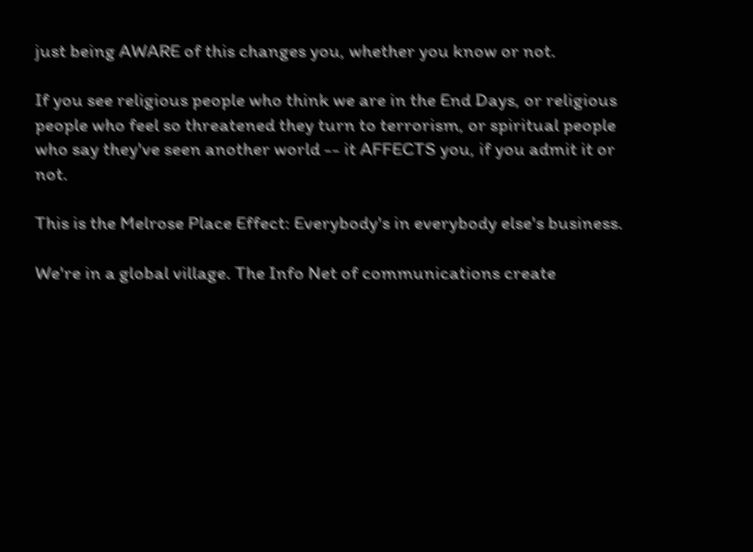just being AWARE of this changes you, whether you know or not.

If you see religious people who think we are in the End Days, or religious people who feel so threatened they turn to terrorism, or spiritual people who say they've seen another world -- it AFFECTS you, if you admit it or not.

This is the Melrose Place Effect: Everybody's in everybody else's business.

We're in a global village. The Info Net of communications create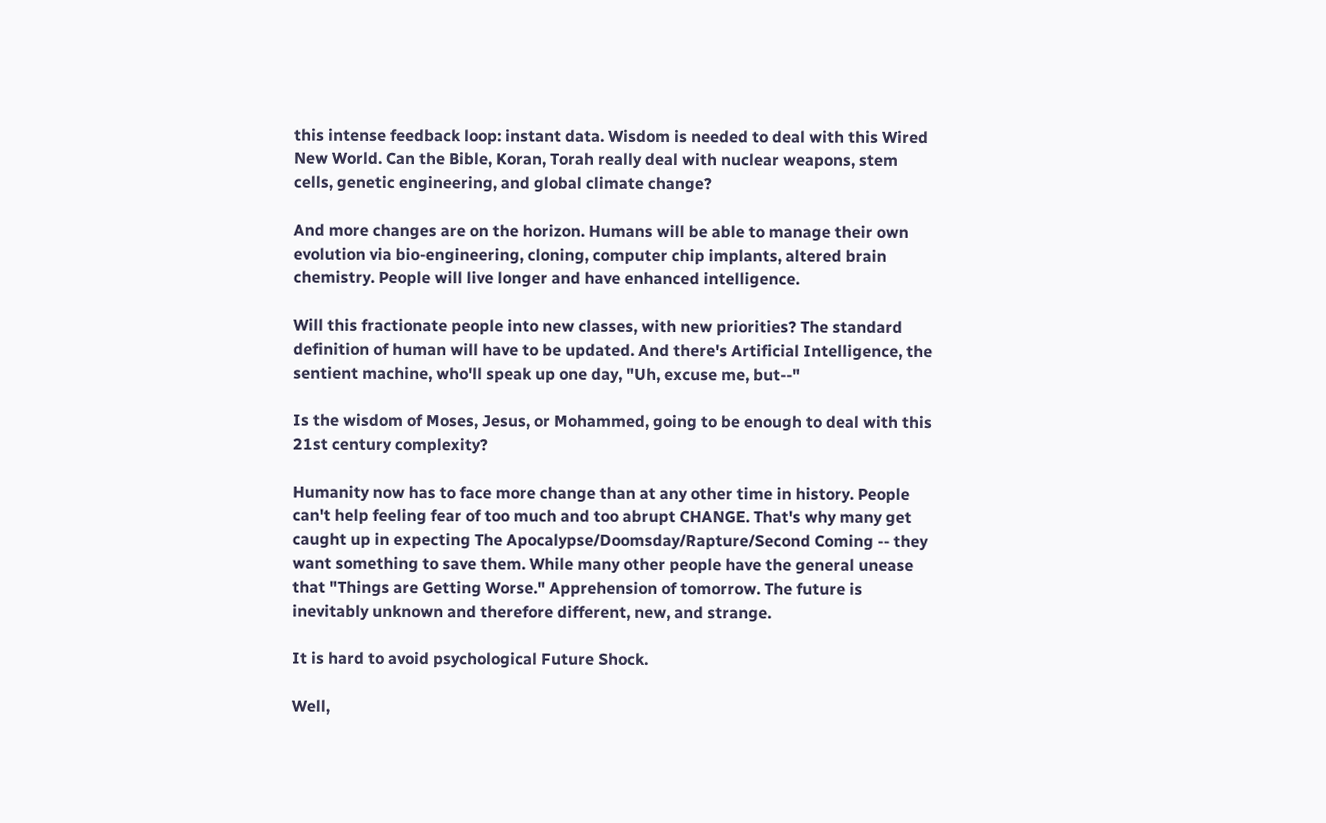this intense feedback loop: instant data. Wisdom is needed to deal with this Wired New World. Can the Bible, Koran, Torah really deal with nuclear weapons, stem cells, genetic engineering, and global climate change?

And more changes are on the horizon. Humans will be able to manage their own evolution via bio-engineering, cloning, computer chip implants, altered brain chemistry. People will live longer and have enhanced intelligence.

Will this fractionate people into new classes, with new priorities? The standard definition of human will have to be updated. And there's Artificial Intelligence, the sentient machine, who'll speak up one day, "Uh, excuse me, but--"

Is the wisdom of Moses, Jesus, or Mohammed, going to be enough to deal with this 21st century complexity?

Humanity now has to face more change than at any other time in history. People can't help feeling fear of too much and too abrupt CHANGE. That's why many get caught up in expecting The Apocalypse/Doomsday/Rapture/Second Coming -- they want something to save them. While many other people have the general unease that "Things are Getting Worse." Apprehension of tomorrow. The future is inevitably unknown and therefore different, new, and strange.

It is hard to avoid psychological Future Shock.

Well,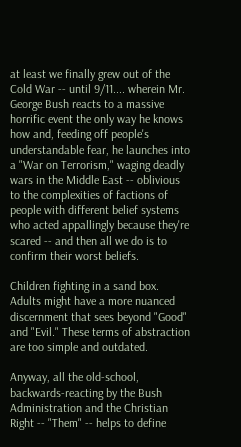at least we finally grew out of the Cold War -- until 9/11.... wherein Mr. George Bush reacts to a massive horrific event the only way he knows how and, feeding off people's understandable fear, he launches into a "War on Terrorism," waging deadly wars in the Middle East -- oblivious to the complexities of factions of people with different belief systems who acted appallingly because they're scared -- and then all we do is to confirm their worst beliefs.

Children fighting in a sand box. Adults might have a more nuanced discernment that sees beyond "Good" and "Evil." These terms of abstraction are too simple and outdated.

Anyway, all the old-school, backwards-reacting by the Bush Administration and the Christian Right -- "Them" -- helps to define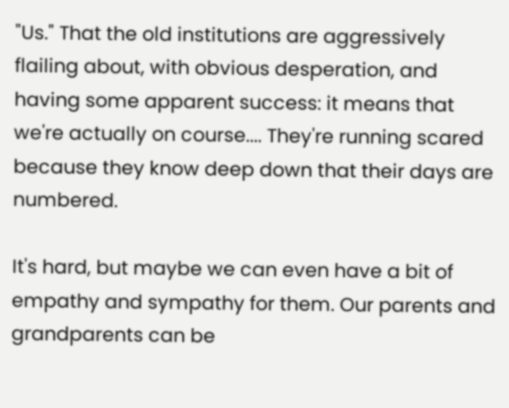"Us." That the old institutions are aggressively flailing about, with obvious desperation, and having some apparent success: it means that we're actually on course.... They're running scared because they know deep down that their days are numbered.

It's hard, but maybe we can even have a bit of empathy and sympathy for them. Our parents and grandparents can be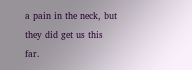a pain in the neck, but they did get us this far.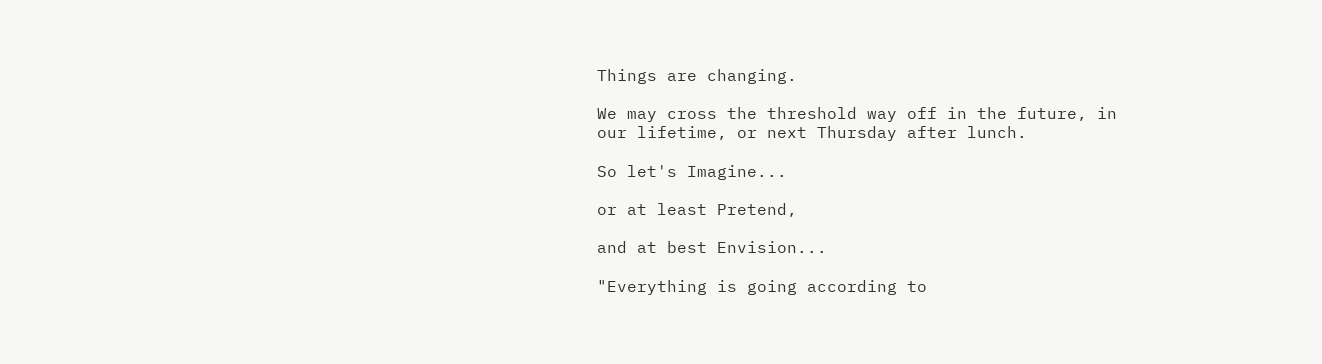Things are changing.

We may cross the threshold way off in the future, in our lifetime, or next Thursday after lunch.

So let's Imagine...

or at least Pretend,

and at best Envision...

"Everything is going according to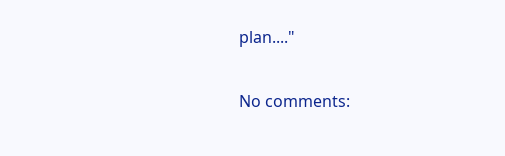plan...."

No comments: